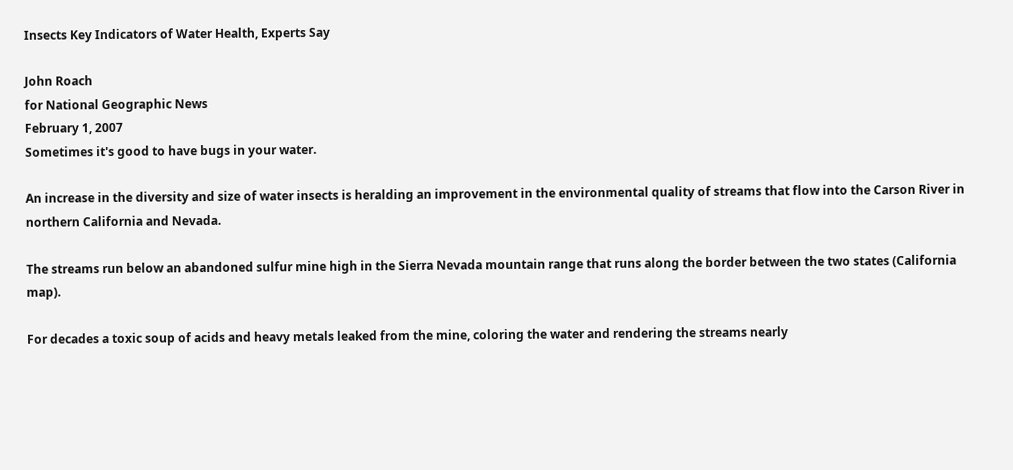Insects Key Indicators of Water Health, Experts Say

John Roach
for National Geographic News
February 1, 2007
Sometimes it's good to have bugs in your water.

An increase in the diversity and size of water insects is heralding an improvement in the environmental quality of streams that flow into the Carson River in northern California and Nevada.

The streams run below an abandoned sulfur mine high in the Sierra Nevada mountain range that runs along the border between the two states (California map).

For decades a toxic soup of acids and heavy metals leaked from the mine, coloring the water and rendering the streams nearly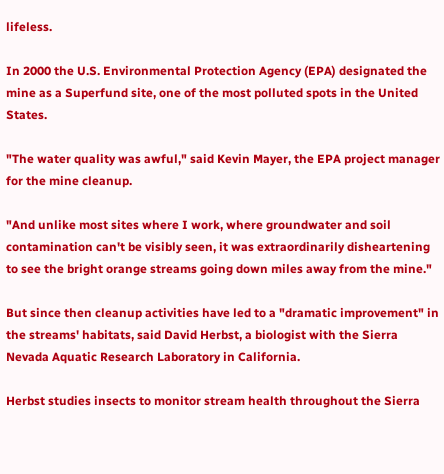lifeless.

In 2000 the U.S. Environmental Protection Agency (EPA) designated the mine as a Superfund site, one of the most polluted spots in the United States.

"The water quality was awful," said Kevin Mayer, the EPA project manager for the mine cleanup.

"And unlike most sites where I work, where groundwater and soil contamination can't be visibly seen, it was extraordinarily disheartening to see the bright orange streams going down miles away from the mine."

But since then cleanup activities have led to a "dramatic improvement" in the streams' habitats, said David Herbst, a biologist with the Sierra Nevada Aquatic Research Laboratory in California.

Herbst studies insects to monitor stream health throughout the Sierra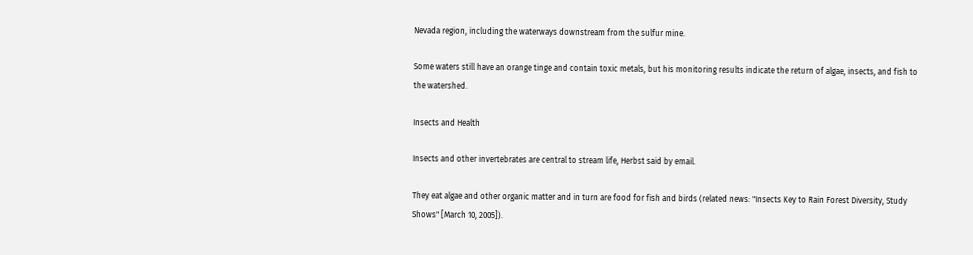Nevada region, including the waterways downstream from the sulfur mine.

Some waters still have an orange tinge and contain toxic metals, but his monitoring results indicate the return of algae, insects, and fish to the watershed.

Insects and Health

Insects and other invertebrates are central to stream life, Herbst said by email.

They eat algae and other organic matter and in turn are food for fish and birds (related news: "Insects Key to Rain Forest Diversity, Study Shows" [March 10, 2005]).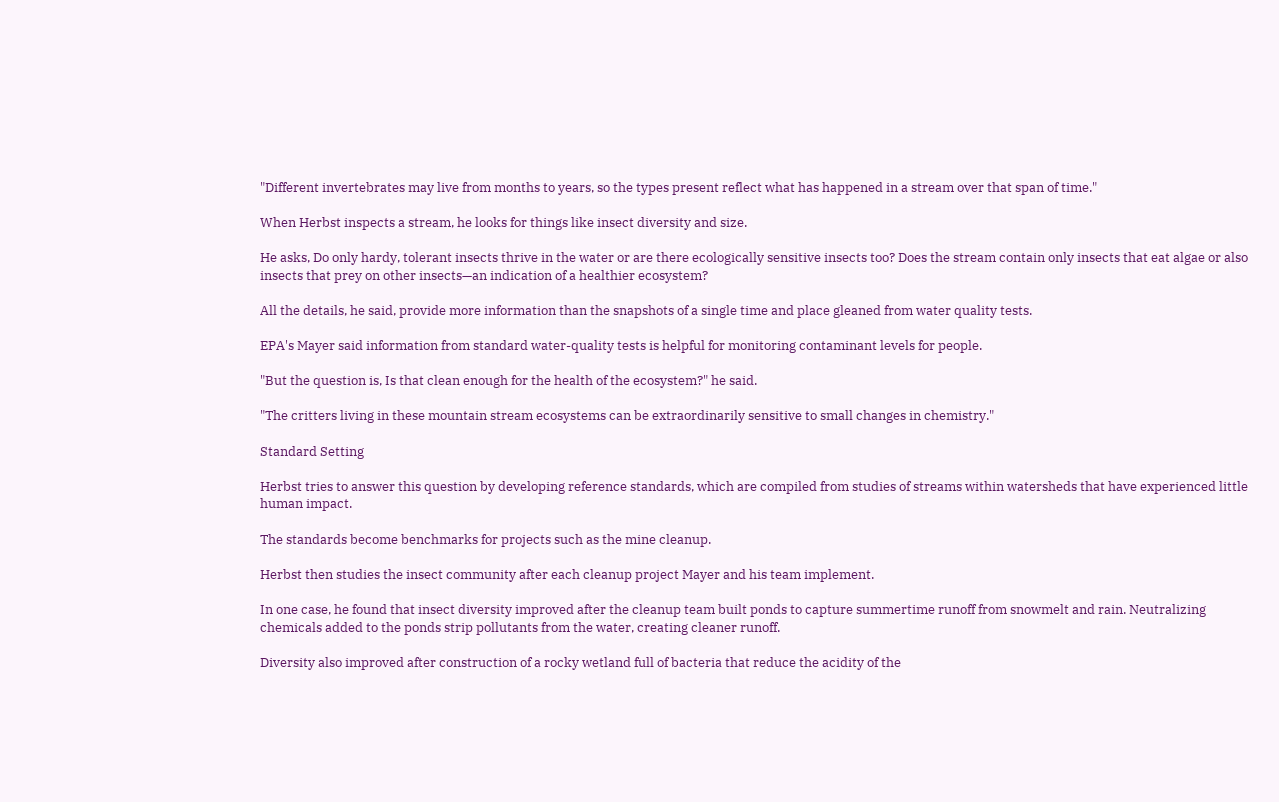"Different invertebrates may live from months to years, so the types present reflect what has happened in a stream over that span of time."

When Herbst inspects a stream, he looks for things like insect diversity and size.

He asks, Do only hardy, tolerant insects thrive in the water or are there ecologically sensitive insects too? Does the stream contain only insects that eat algae or also insects that prey on other insects—an indication of a healthier ecosystem?

All the details, he said, provide more information than the snapshots of a single time and place gleaned from water quality tests.

EPA's Mayer said information from standard water-quality tests is helpful for monitoring contaminant levels for people.

"But the question is, Is that clean enough for the health of the ecosystem?" he said.

"The critters living in these mountain stream ecosystems can be extraordinarily sensitive to small changes in chemistry."

Standard Setting

Herbst tries to answer this question by developing reference standards, which are compiled from studies of streams within watersheds that have experienced little human impact.

The standards become benchmarks for projects such as the mine cleanup.

Herbst then studies the insect community after each cleanup project Mayer and his team implement.

In one case, he found that insect diversity improved after the cleanup team built ponds to capture summertime runoff from snowmelt and rain. Neutralizing chemicals added to the ponds strip pollutants from the water, creating cleaner runoff.

Diversity also improved after construction of a rocky wetland full of bacteria that reduce the acidity of the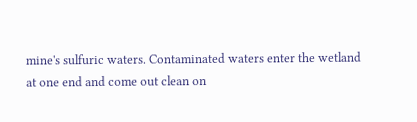mine's sulfuric waters. Contaminated waters enter the wetland at one end and come out clean on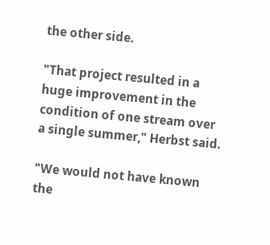the other side.

"That project resulted in a huge improvement in the condition of one stream over a single summer," Herbst said.

"We would not have known the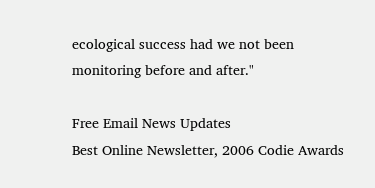ecological success had we not been monitoring before and after."

Free Email News Updates
Best Online Newsletter, 2006 Codie Awards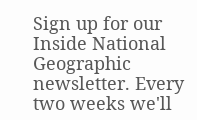Sign up for our Inside National Geographic newsletter. Every two weeks we'll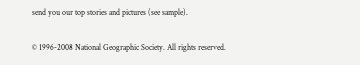send you our top stories and pictures (see sample).


© 1996-2008 National Geographic Society. All rights reserved.